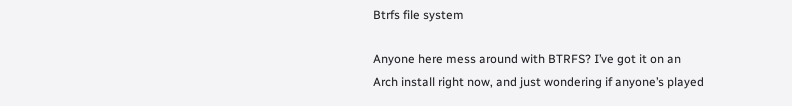Btrfs file system

Anyone here mess around with BTRFS? I’ve got it on an Arch install right now, and just wondering if anyone’s played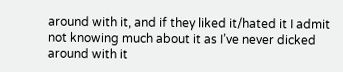around with it, and if they liked it/hated it I admit not knowing much about it as I’ve never dicked around with it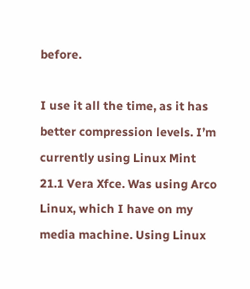before.

I use it all the time, as it has better compression levels. I’m currently using Linux Mint 21.1 Vera Xfce. Was using Arco Linux, which I have on my media machine. Using Linux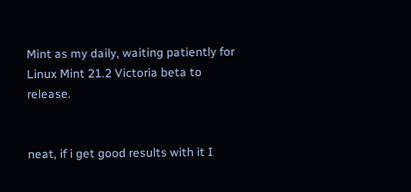Mint as my daily, waiting patiently for Linux Mint 21.2 Victoria beta to release.


neat, if i get good results with it I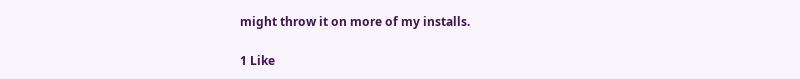might throw it on more of my installs.

1 Like